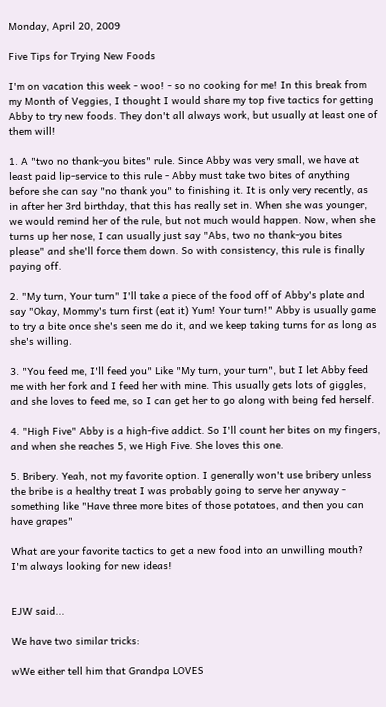Monday, April 20, 2009

Five Tips for Trying New Foods

I'm on vacation this week - woo! - so no cooking for me! In this break from my Month of Veggies, I thought I would share my top five tactics for getting Abby to try new foods. They don't all always work, but usually at least one of them will!

1. A "two no thank-you bites" rule. Since Abby was very small, we have at least paid lip-service to this rule - Abby must take two bites of anything before she can say "no thank you" to finishing it. It is only very recently, as in after her 3rd birthday, that this has really set in. When she was younger, we would remind her of the rule, but not much would happen. Now, when she turns up her nose, I can usually just say "Abs, two no thank-you bites please" and she'll force them down. So with consistency, this rule is finally paying off.

2. "My turn, Your turn" I'll take a piece of the food off of Abby's plate and say "Okay, Mommy's turn first (eat it) Yum! Your turn!" Abby is usually game to try a bite once she's seen me do it, and we keep taking turns for as long as she's willing.

3. "You feed me, I'll feed you" Like "My turn, your turn", but I let Abby feed me with her fork and I feed her with mine. This usually gets lots of giggles, and she loves to feed me, so I can get her to go along with being fed herself.

4. "High Five" Abby is a high-five addict. So I'll count her bites on my fingers, and when she reaches 5, we High Five. She loves this one.

5. Bribery. Yeah, not my favorite option. I generally won't use bribery unless the bribe is a healthy treat I was probably going to serve her anyway - something like "Have three more bites of those potatoes, and then you can have grapes"

What are your favorite tactics to get a new food into an unwilling mouth? I'm always looking for new ideas!


EJW said...

We have two similar tricks:

wWe either tell him that Grandpa LOVES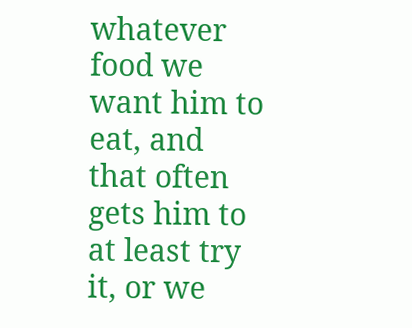whatever food we want him to eat, and that often gets him to at least try it, or we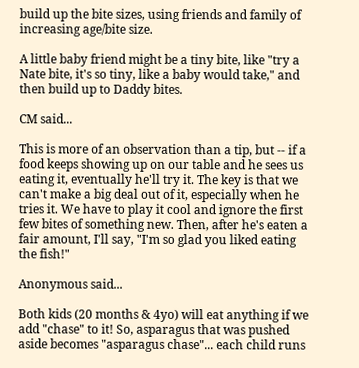build up the bite sizes, using friends and family of increasing age/bite size.

A little baby friend might be a tiny bite, like "try a Nate bite, it's so tiny, like a baby would take," and then build up to Daddy bites.

CM said...

This is more of an observation than a tip, but -- if a food keeps showing up on our table and he sees us eating it, eventually he'll try it. The key is that we can't make a big deal out of it, especially when he tries it. We have to play it cool and ignore the first few bites of something new. Then, after he's eaten a fair amount, I'll say, "I'm so glad you liked eating the fish!"

Anonymous said...

Both kids (20 months & 4yo) will eat anything if we add "chase" to it! So, asparagus that was pushed aside becomes "asparagus chase"... each child runs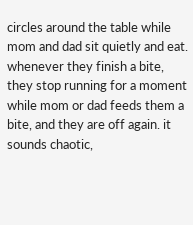circles around the table while mom and dad sit quietly and eat. whenever they finish a bite, they stop running for a moment while mom or dad feeds them a bite, and they are off again. it sounds chaotic,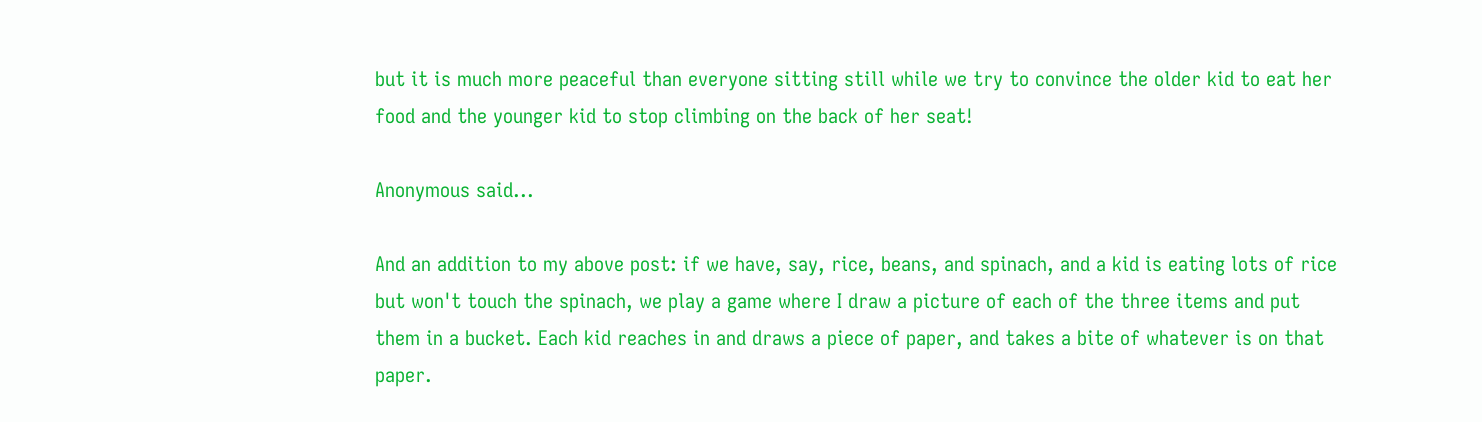but it is much more peaceful than everyone sitting still while we try to convince the older kid to eat her food and the younger kid to stop climbing on the back of her seat!

Anonymous said...

And an addition to my above post: if we have, say, rice, beans, and spinach, and a kid is eating lots of rice but won't touch the spinach, we play a game where I draw a picture of each of the three items and put them in a bucket. Each kid reaches in and draws a piece of paper, and takes a bite of whatever is on that paper.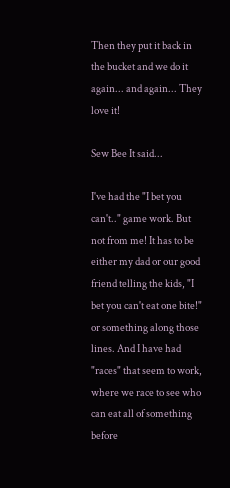Then they put it back in the bucket and we do it again... and again... They love it!

Sew Bee It said...

I've had the "I bet you can't.." game work. But not from me! It has to be either my dad or our good friend telling the kids, "I bet you can't eat one bite!" or something along those lines. And I have had "races" that seem to work, where we race to see who can eat all of something before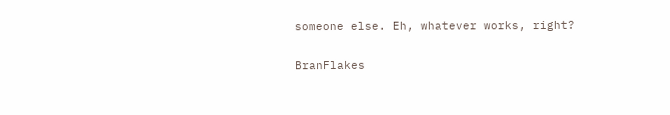someone else. Eh, whatever works, right?

BranFlakes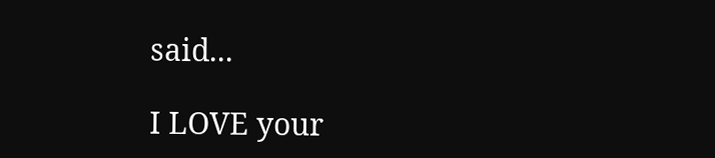said...

I LOVE your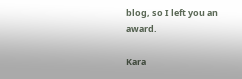blog, so I left you an award.

Kara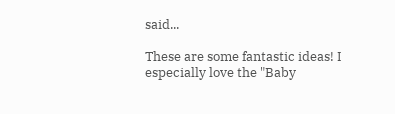said...

These are some fantastic ideas! I especially love the "Baby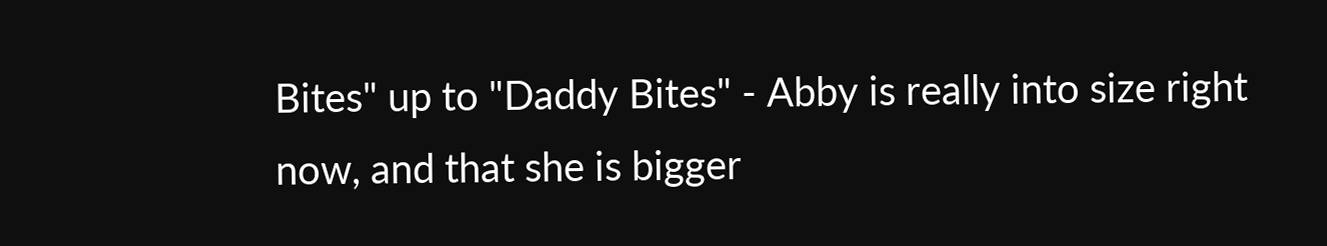Bites" up to "Daddy Bites" - Abby is really into size right now, and that she is bigger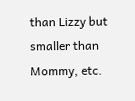than Lizzy but smaller than Mommy, etc.